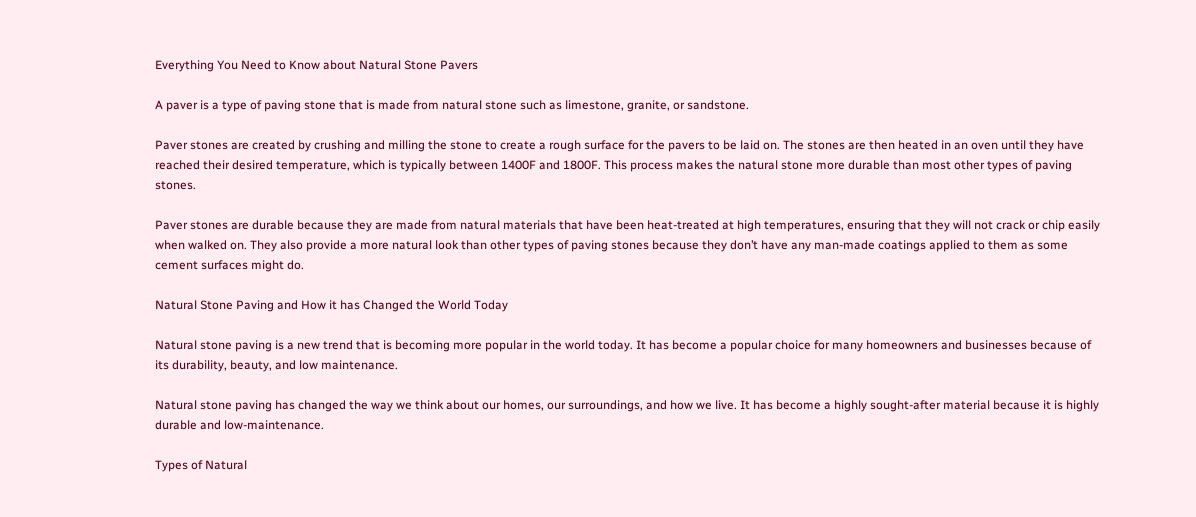Everything You Need to Know about Natural Stone Pavers

A paver is a type of paving stone that is made from natural stone such as limestone, granite, or sandstone.

Paver stones are created by crushing and milling the stone to create a rough surface for the pavers to be laid on. The stones are then heated in an oven until they have reached their desired temperature, which is typically between 1400F and 1800F. This process makes the natural stone more durable than most other types of paving stones.

Paver stones are durable because they are made from natural materials that have been heat-treated at high temperatures, ensuring that they will not crack or chip easily when walked on. They also provide a more natural look than other types of paving stones because they don’t have any man-made coatings applied to them as some cement surfaces might do.

Natural Stone Paving and How it has Changed the World Today

Natural stone paving is a new trend that is becoming more popular in the world today. It has become a popular choice for many homeowners and businesses because of its durability, beauty, and low maintenance.

Natural stone paving has changed the way we think about our homes, our surroundings, and how we live. It has become a highly sought-after material because it is highly durable and low-maintenance.

Types of Natural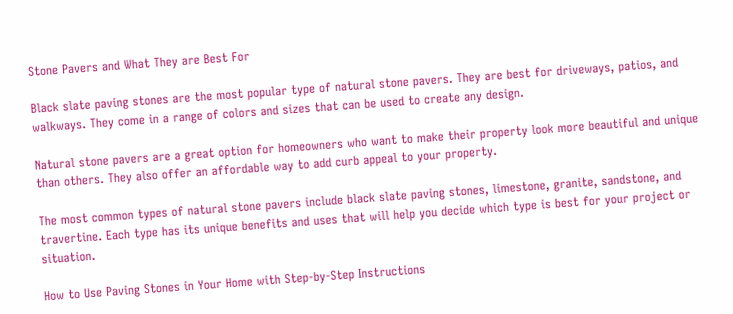Stone Pavers and What They are Best For

Black slate paving stones are the most popular type of natural stone pavers. They are best for driveways, patios, and walkways. They come in a range of colors and sizes that can be used to create any design.

Natural stone pavers are a great option for homeowners who want to make their property look more beautiful and unique than others. They also offer an affordable way to add curb appeal to your property.

The most common types of natural stone pavers include black slate paving stones, limestone, granite, sandstone, and travertine. Each type has its unique benefits and uses that will help you decide which type is best for your project or situation.

How to Use Paving Stones in Your Home with Step-by-Step Instructions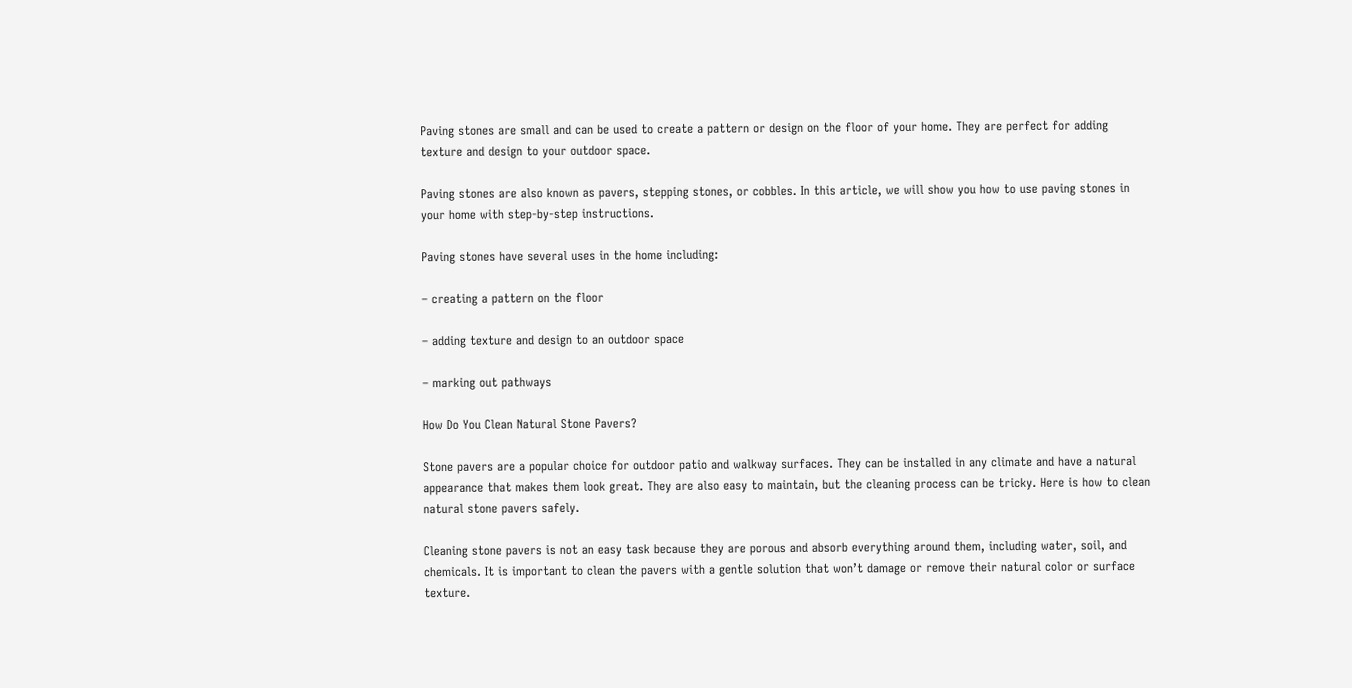Paving stones are small and can be used to create a pattern or design on the floor of your home. They are perfect for adding texture and design to your outdoor space.

Paving stones are also known as pavers, stepping stones, or cobbles. In this article, we will show you how to use paving stones in your home with step-by-step instructions.

Paving stones have several uses in the home including:

– creating a pattern on the floor

– adding texture and design to an outdoor space

– marking out pathways

How Do You Clean Natural Stone Pavers?

Stone pavers are a popular choice for outdoor patio and walkway surfaces. They can be installed in any climate and have a natural appearance that makes them look great. They are also easy to maintain, but the cleaning process can be tricky. Here is how to clean natural stone pavers safely.

Cleaning stone pavers is not an easy task because they are porous and absorb everything around them, including water, soil, and chemicals. It is important to clean the pavers with a gentle solution that won’t damage or remove their natural color or surface texture.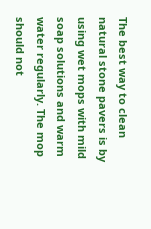The best way to clean natural stone pavers is by using wet mops with mild soap solutions and warm water regularly. The mop should not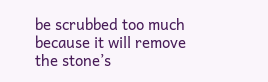be scrubbed too much because it will remove the stone’s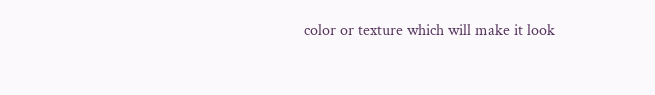color or texture which will make it look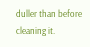duller than before cleaning it.